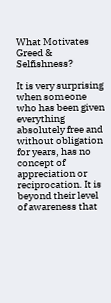What Motivates Greed & Selfishness?

It is very surprising when someone who has been given everything absolutely free and without obligation for years, has no concept of appreciation or reciprocation. It is beyond their level of awareness that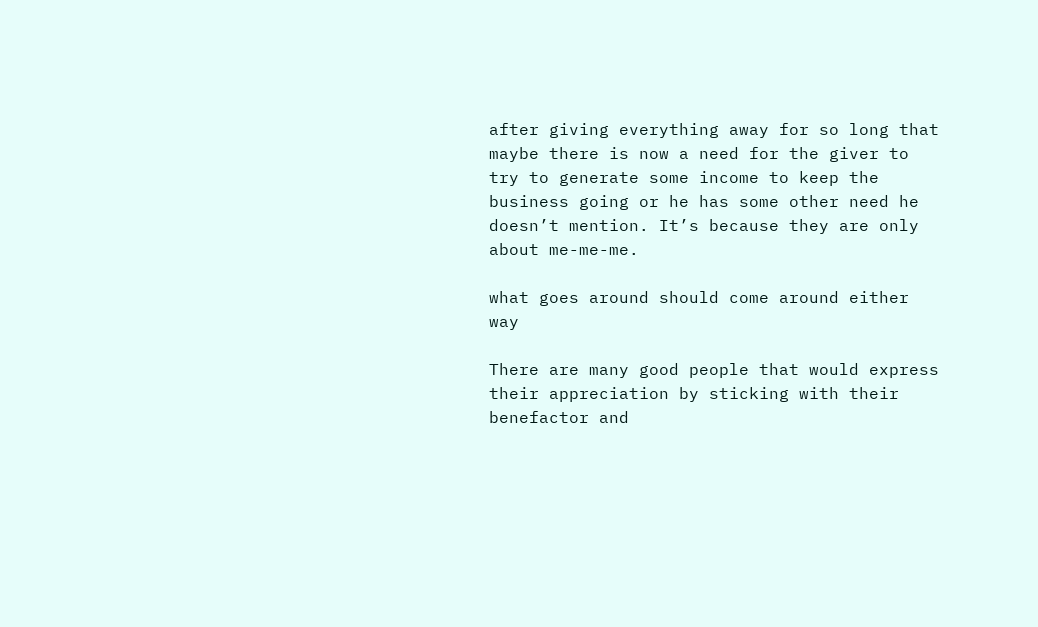after giving everything away for so long that maybe there is now a need for the giver to try to generate some income to keep the business going or he has some other need he doesn’t mention. It’s because they are only about me-me-me.

what goes around should come around either way

There are many good people that would express their appreciation by sticking with their benefactor and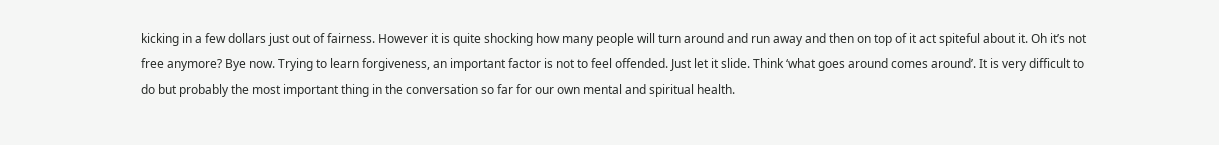kicking in a few dollars just out of fairness. However it is quite shocking how many people will turn around and run away and then on top of it act spiteful about it. Oh it’s not free anymore? Bye now. Trying to learn forgiveness, an important factor is not to feel offended. Just let it slide. Think ‘what goes around comes around’. It is very difficult to do but probably the most important thing in the conversation so far for our own mental and spiritual health.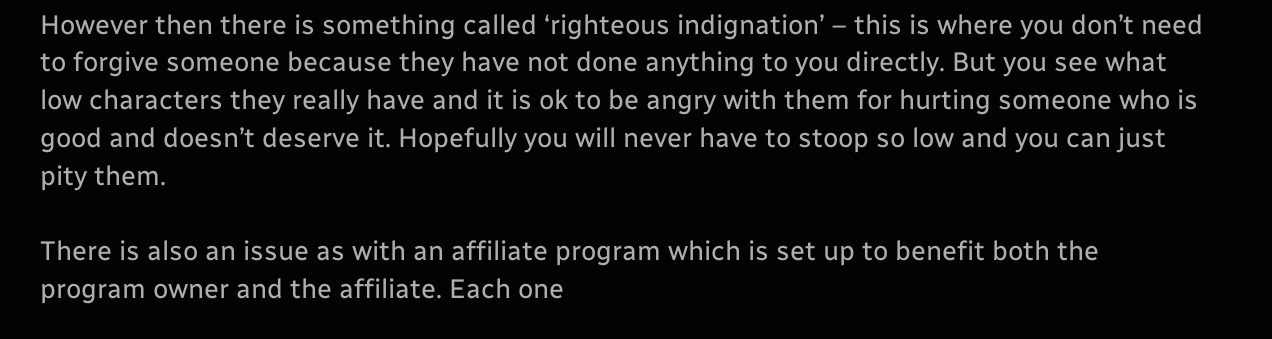However then there is something called ‘righteous indignation’ – this is where you don’t need to forgive someone because they have not done anything to you directly. But you see what low characters they really have and it is ok to be angry with them for hurting someone who is good and doesn’t deserve it. Hopefully you will never have to stoop so low and you can just pity them.

There is also an issue as with an affiliate program which is set up to benefit both the program owner and the affiliate. Each one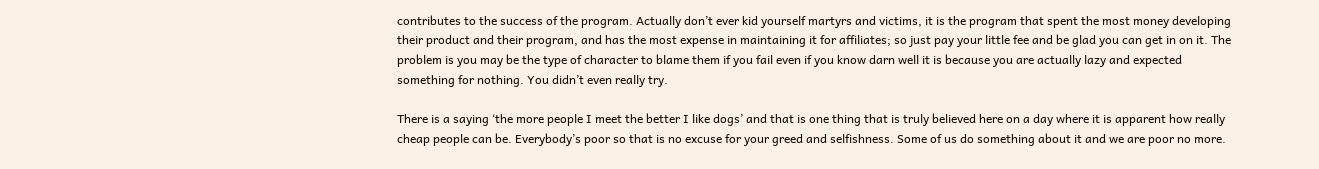contributes to the success of the program. Actually don’t ever kid yourself martyrs and victims, it is the program that spent the most money developing their product and their program, and has the most expense in maintaining it for affiliates; so just pay your little fee and be glad you can get in on it. The problem is you may be the type of character to blame them if you fail even if you know darn well it is because you are actually lazy and expected something for nothing. You didn’t even really try.

There is a saying ‘the more people I meet the better I like dogs’ and that is one thing that is truly believed here on a day where it is apparent how really cheap people can be. Everybody’s poor so that is no excuse for your greed and selfishness. Some of us do something about it and we are poor no more.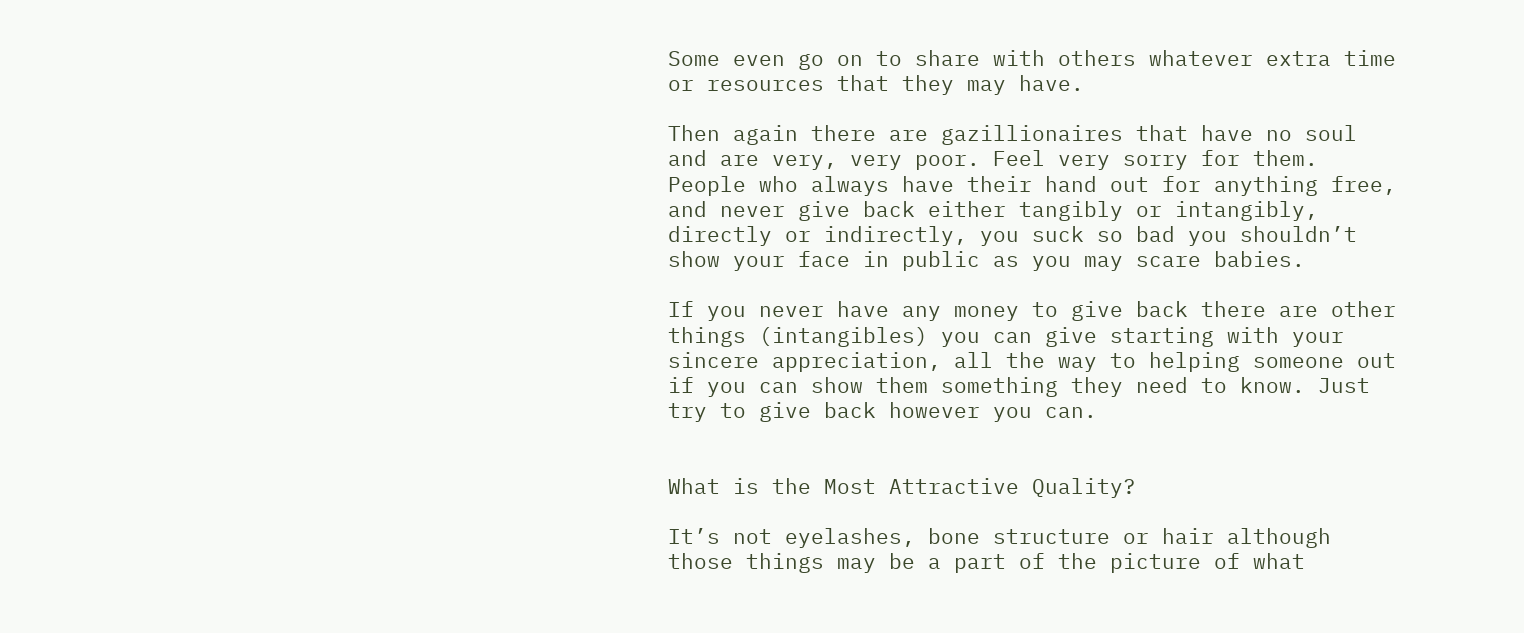Some even go on to share with others whatever extra time or resources that they may have.

Then again there are gazillionaires that have no soul and are very, very poor. Feel very sorry for them. People who always have their hand out for anything free, and never give back either tangibly or intangibly, directly or indirectly, you suck so bad you shouldn’t show your face in public as you may scare babies.

If you never have any money to give back there are other things (intangibles) you can give starting with your sincere appreciation, all the way to helping someone out if you can show them something they need to know. Just try to give back however you can.


What is the Most Attractive Quality?

It’s not eyelashes, bone structure or hair although those things may be a part of the picture of what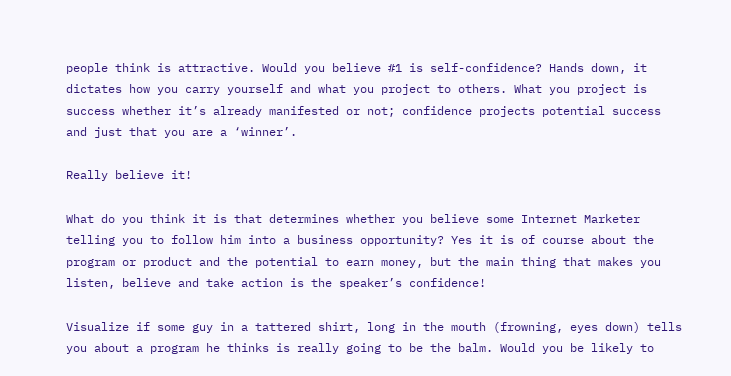people think is attractive. Would you believe #1 is self-confidence? Hands down, it dictates how you carry yourself and what you project to others. What you project is success whether it’s already manifested or not; confidence projects potential success and just that you are a ‘winner’.

Really believe it!

What do you think it is that determines whether you believe some Internet Marketer telling you to follow him into a business opportunity? Yes it is of course about the program or product and the potential to earn money, but the main thing that makes you listen, believe and take action is the speaker’s confidence!

Visualize if some guy in a tattered shirt, long in the mouth (frowning, eyes down) tells you about a program he thinks is really going to be the balm. Would you be likely to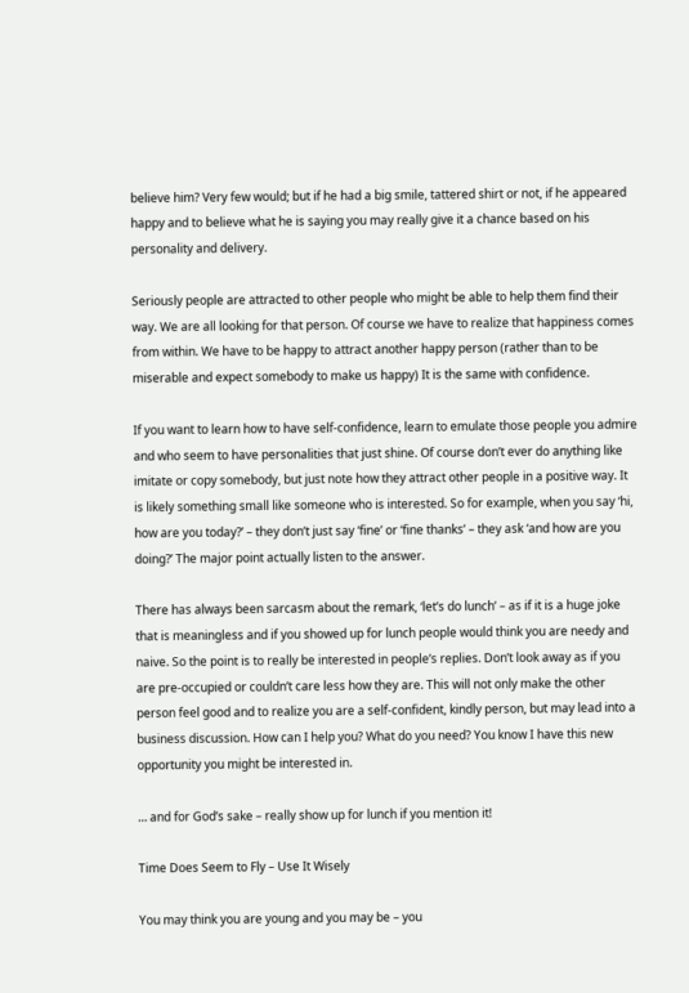believe him? Very few would; but if he had a big smile, tattered shirt or not, if he appeared happy and to believe what he is saying you may really give it a chance based on his personality and delivery.

Seriously people are attracted to other people who might be able to help them find their way. We are all looking for that person. Of course we have to realize that happiness comes from within. We have to be happy to attract another happy person (rather than to be miserable and expect somebody to make us happy) It is the same with confidence.

If you want to learn how to have self-confidence, learn to emulate those people you admire and who seem to have personalities that just shine. Of course don’t ever do anything like imitate or copy somebody, but just note how they attract other people in a positive way. It is likely something small like someone who is interested. So for example, when you say ‘hi, how are you today?’ – they don’t just say ‘fine’ or ‘fine thanks’ – they ask ‘and how are you doing?’ The major point actually listen to the answer.

There has always been sarcasm about the remark, ‘let’s do lunch’ – as if it is a huge joke that is meaningless and if you showed up for lunch people would think you are needy and naive. So the point is to really be interested in people’s replies. Don’t look away as if you are pre-occupied or couldn’t care less how they are. This will not only make the other person feel good and to realize you are a self-confident, kindly person, but may lead into a business discussion. How can I help you? What do you need? You know I have this new opportunity you might be interested in.

… and for God’s sake – really show up for lunch if you mention it!

Time Does Seem to Fly – Use It Wisely

You may think you are young and you may be – you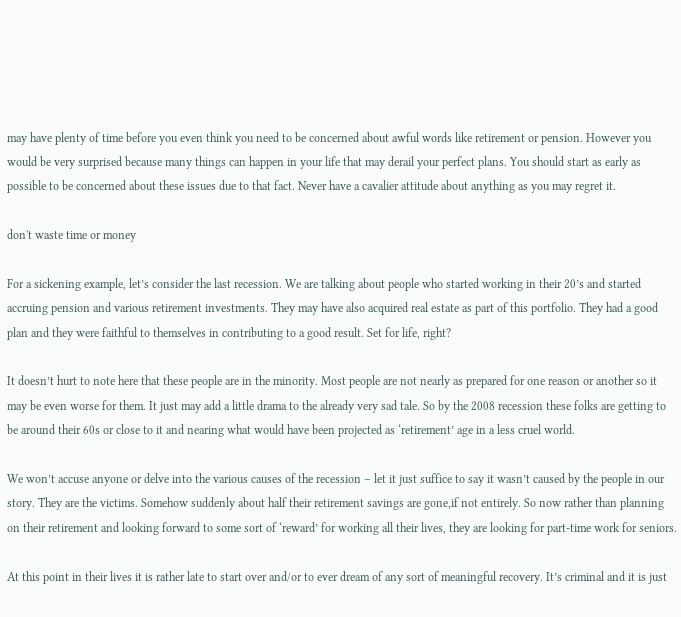may have plenty of time before you even think you need to be concerned about awful words like retirement or pension. However you would be very surprised because many things can happen in your life that may derail your perfect plans. You should start as early as possible to be concerned about these issues due to that fact. Never have a cavalier attitude about anything as you may regret it.

don't waste time or money

For a sickening example, let’s consider the last recession. We are talking about people who started working in their 20’s and started accruing pension and various retirement investments. They may have also acquired real estate as part of this portfolio. They had a good plan and they were faithful to themselves in contributing to a good result. Set for life, right?

It doesn’t hurt to note here that these people are in the minority. Most people are not nearly as prepared for one reason or another so it may be even worse for them. It just may add a little drama to the already very sad tale. So by the 2008 recession these folks are getting to be around their 60s or close to it and nearing what would have been projected as ‘retirement’ age in a less cruel world.

We won’t accuse anyone or delve into the various causes of the recession – let it just suffice to say it wasn’t caused by the people in our story. They are the victims. Somehow suddenly about half their retirement savings are gone,if not entirely. So now rather than planning on their retirement and looking forward to some sort of ‘reward’ for working all their lives, they are looking for part-time work for seniors.

At this point in their lives it is rather late to start over and/or to ever dream of any sort of meaningful recovery. It’s criminal and it is just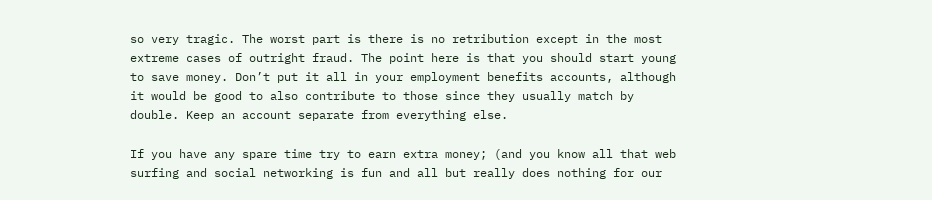so very tragic. The worst part is there is no retribution except in the most extreme cases of outright fraud. The point here is that you should start young to save money. Don’t put it all in your employment benefits accounts, although it would be good to also contribute to those since they usually match by double. Keep an account separate from everything else.

If you have any spare time try to earn extra money; (and you know all that web surfing and social networking is fun and all but really does nothing for our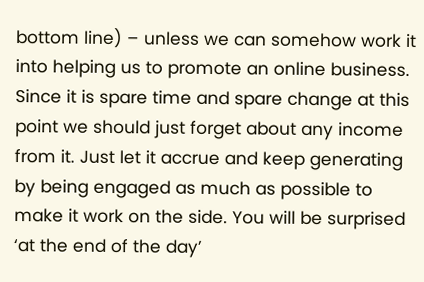bottom line) – unless we can somehow work it into helping us to promote an online business. Since it is spare time and spare change at this point we should just forget about any income from it. Just let it accrue and keep generating by being engaged as much as possible to make it work on the side. You will be surprised ‘at the end of the day’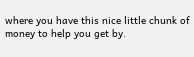where you have this nice little chunk of money to help you get by.